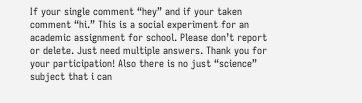If your single comment “hey” and if your taken comment “hi.” This is a social experiment for an academic assignment for school. Please don’t report or delete. Just need multiple answers. Thank you for your participation! Also there is no just “science” subject that i can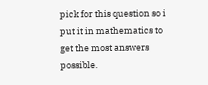pick for this question so i put it in mathematics to get the most answers possible.